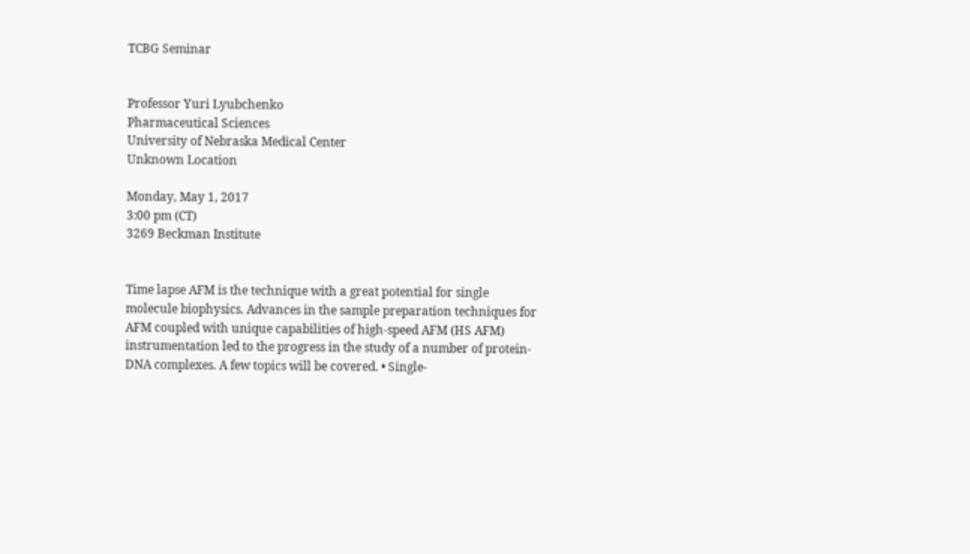TCBG Seminar


Professor Yuri Lyubchenko
Pharmaceutical Sciences
University of Nebraska Medical Center
Unknown Location

Monday, May 1, 2017
3:00 pm (CT)
3269 Beckman Institute


Time lapse AFM is the technique with a great potential for single molecule biophysics. Advances in the sample preparation techniques for AFM coupled with unique capabilities of high-speed AFM (HS AFM) instrumentation led to the progress in the study of a number of protein-DNA complexes. A few topics will be covered. • Single-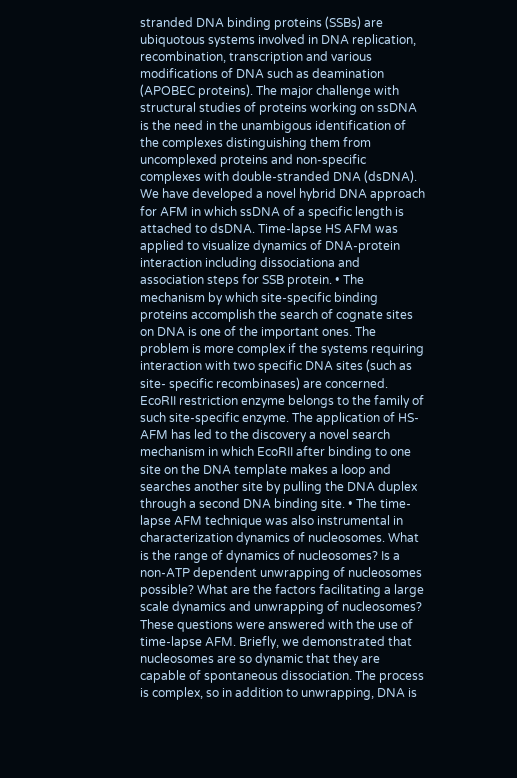stranded DNA binding proteins (SSBs) are ubiquotous systems involved in DNA replication, recombination, transcription and various modifications of DNA such as deamination (APOBEC proteins). The major challenge with structural studies of proteins working on ssDNA is the need in the unambigous identification of the complexes distinguishing them from uncomplexed proteins and non-specific complexes with double-stranded DNA (dsDNA). We have developed a novel hybrid DNA approach for AFM in which ssDNA of a specific length is attached to dsDNA. Time-lapse HS AFM was applied to visualize dynamics of DNA-protein interaction including dissociationa and association steps for SSB protein. • The mechanism by which site-specific binding proteins accomplish the search of cognate sites on DNA is one of the important ones. The problem is more complex if the systems requiring interaction with two specific DNA sites (such as site- specific recombinases) are concerned. EcoRII restriction enzyme belongs to the family of such site-specific enzyme. The application of HS-AFM has led to the discovery a novel search mechanism in which EcoRII after binding to one site on the DNA template makes a loop and searches another site by pulling the DNA duplex through a second DNA binding site. • The time-lapse AFM technique was also instrumental in characterization dynamics of nucleosomes. What is the range of dynamics of nucleosomes? Is a non-ATP dependent unwrapping of nucleosomes possible? What are the factors facilitating a large scale dynamics and unwrapping of nucleosomes? These questions were answered with the use of time-lapse AFM. Briefly, we demonstrated that nucleosomes are so dynamic that they are capable of spontaneous dissociation. The process is complex, so in addition to unwrapping, DNA is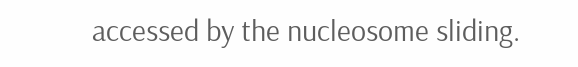accessed by the nucleosome sliding.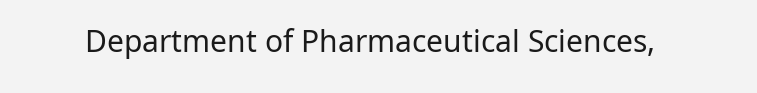Department of Pharmaceutical Sciences,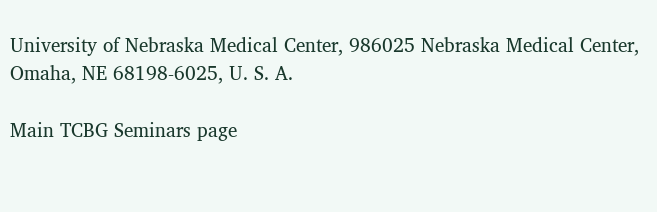University of Nebraska Medical Center, 986025 Nebraska Medical Center, Omaha, NE 68198-6025, U. S. A.

Main TCBG Seminars page